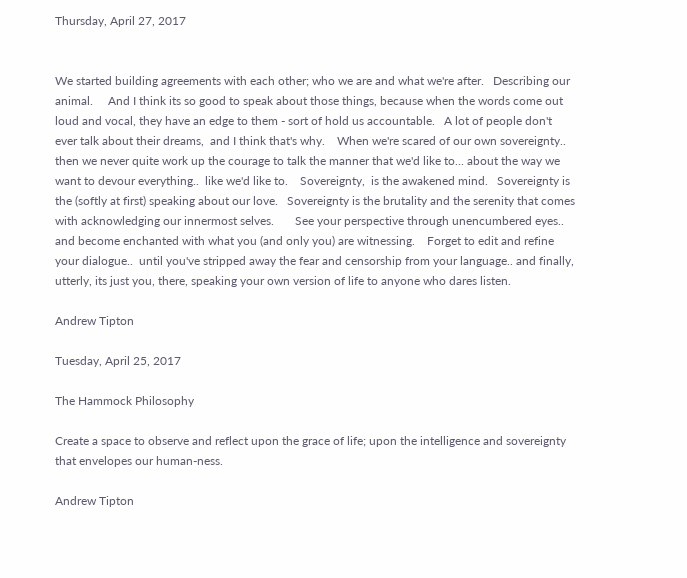Thursday, April 27, 2017


We started building agreements with each other; who we are and what we're after.   Describing our animal.     And I think its so good to speak about those things, because when the words come out loud and vocal, they have an edge to them - sort of hold us accountable.   A lot of people don't ever talk about their dreams,  and I think that's why.    When we're scared of our own sovereignty..   then we never quite work up the courage to talk the manner that we'd like to... about the way we want to devour everything..  like we'd like to.    Sovereignty,  is the awakened mind.   Sovereignty is the (softly at first) speaking about our love.   Sovereignty is the brutality and the serenity that comes with acknowledging our innermost selves.       See your perspective through unencumbered eyes..   and become enchanted with what you (and only you) are witnessing.    Forget to edit and refine your dialogue..  until you've stripped away the fear and censorship from your language.. and finally, utterly, its just you, there, speaking your own version of life to anyone who dares listen.

Andrew Tipton

Tuesday, April 25, 2017

The Hammock Philosophy

Create a space to observe and reflect upon the grace of life; upon the intelligence and sovereignty that envelopes our human-ness.

Andrew Tipton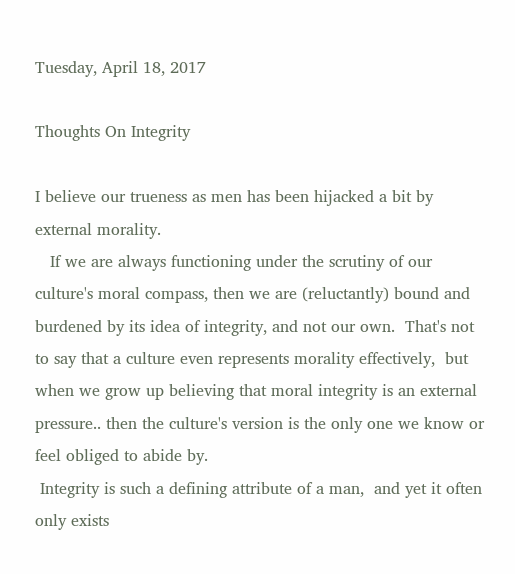Tuesday, April 18, 2017

Thoughts On Integrity

I believe our trueness as men has been hijacked a bit by external morality.
   If we are always functioning under the scrutiny of our culture's moral compass, then we are (reluctantly) bound and burdened by its idea of integrity, and not our own.  That's not to say that a culture even represents morality effectively,  but when we grow up believing that moral integrity is an external pressure.. then the culture's version is the only one we know or feel obliged to abide by.
 Integrity is such a defining attribute of a man,  and yet it often only exists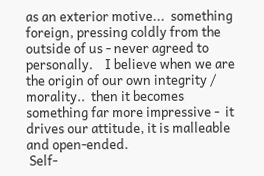as an exterior motive...  something foreign, pressing coldly from the outside of us - never agreed to personally.    I believe when we are the origin of our own integrity / morality..  then it becomes something far more impressive -  it drives our attitude, it is malleable and open-ended.
 Self-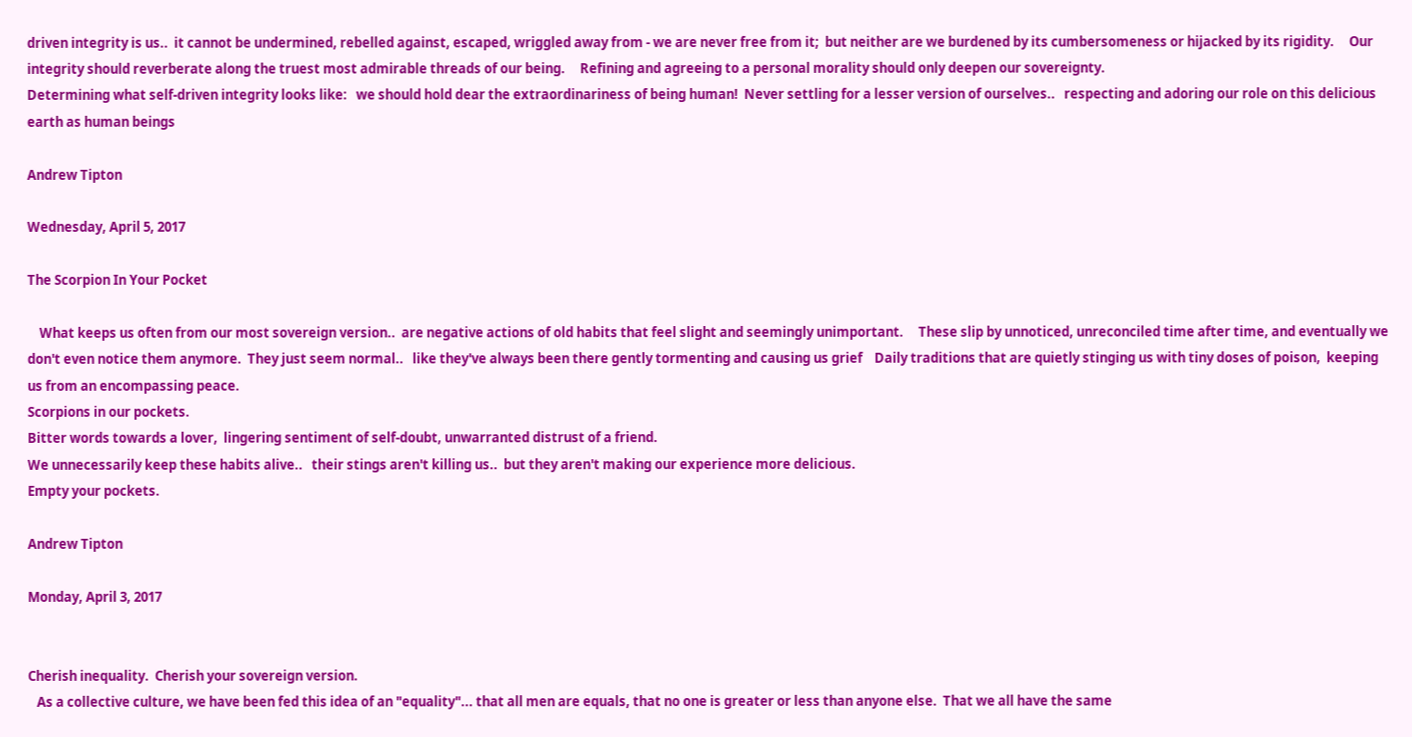driven integrity is us..  it cannot be undermined, rebelled against, escaped, wriggled away from - we are never free from it;  but neither are we burdened by its cumbersomeness or hijacked by its rigidity.     Our integrity should reverberate along the truest most admirable threads of our being.     Refining and agreeing to a personal morality should only deepen our sovereignty.
Determining what self-driven integrity looks like:   we should hold dear the extraordinariness of being human!  Never settling for a lesser version of ourselves..   respecting and adoring our role on this delicious earth as human beings

Andrew Tipton

Wednesday, April 5, 2017

The Scorpion In Your Pocket

    What keeps us often from our most sovereign version..  are negative actions of old habits that feel slight and seemingly unimportant.     These slip by unnoticed, unreconciled time after time, and eventually we don't even notice them anymore.  They just seem normal..   like they've always been there gently tormenting and causing us grief    Daily traditions that are quietly stinging us with tiny doses of poison,  keeping us from an encompassing peace.
Scorpions in our pockets.
Bitter words towards a lover,  lingering sentiment of self-doubt, unwarranted distrust of a friend.
We unnecessarily keep these habits alive..   their stings aren't killing us..  but they aren't making our experience more delicious.
Empty your pockets.

Andrew Tipton

Monday, April 3, 2017


Cherish inequality.  Cherish your sovereign version.
   As a collective culture, we have been fed this idea of an "equality"... that all men are equals, that no one is greater or less than anyone else.  That we all have the same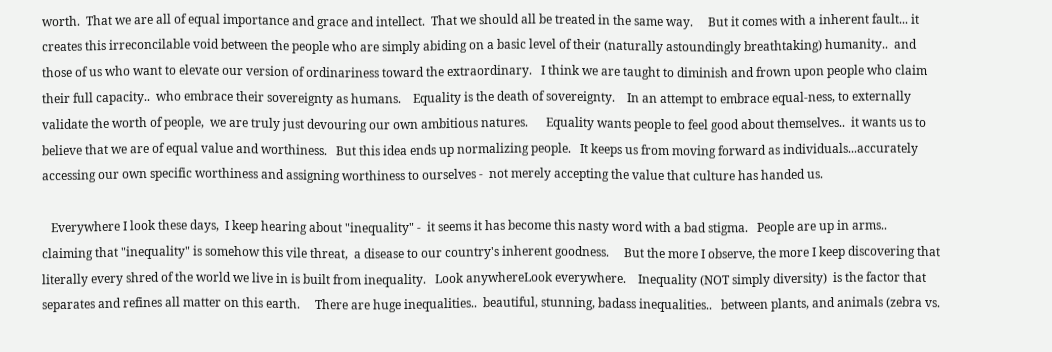worth.  That we are all of equal importance and grace and intellect.  That we should all be treated in the same way.     But it comes with a inherent fault... it creates this irreconcilable void between the people who are simply abiding on a basic level of their (naturally astoundingly breathtaking) humanity..  and those of us who want to elevate our version of ordinariness toward the extraordinary.   I think we are taught to diminish and frown upon people who claim their full capacity..  who embrace their sovereignty as humans.    Equality is the death of sovereignty.    In an attempt to embrace equal-ness, to externally validate the worth of people,  we are truly just devouring our own ambitious natures.      Equality wants people to feel good about themselves..  it wants us to believe that we are of equal value and worthiness.   But this idea ends up normalizing people.   It keeps us from moving forward as individuals...accurately accessing our own specific worthiness and assigning worthiness to ourselves -  not merely accepting the value that culture has handed us.

   Everywhere I look these days,  I keep hearing about "inequality" -  it seems it has become this nasty word with a bad stigma.   People are up in arms..  claiming that "inequality" is somehow this vile threat,  a disease to our country's inherent goodness.     But the more I observe, the more I keep discovering that literally every shred of the world we live in is built from inequality.   Look anywhereLook everywhere.    Inequality (NOT simply diversity)  is the factor that separates and refines all matter on this earth.     There are huge inequalities..  beautiful, stunning, badass inequalities..   between plants, and animals (zebra vs.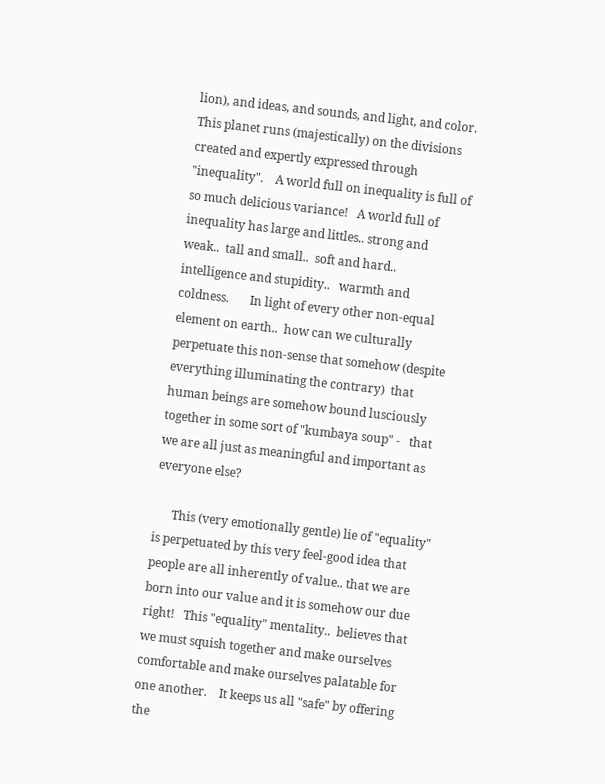lion), and ideas, and sounds, and light, and color.  This planet runs (majestically) on the divisions created and expertly expressed through "inequality".    A world full on inequality is full of so much delicious variance!   A world full of inequality has large and littles.. strong and weak..  tall and small..  soft and hard.. intelligence and stupidity..   warmth and coldness.       In light of every other non-equal element on earth..  how can we culturally perpetuate this non-sense that somehow (despite everything illuminating the contrary)  that human beings are somehow bound lusciously together in some sort of "kumbaya soup" -   that we are all just as meaningful and important as everyone else?

      This (very emotionally gentle) lie of "equality" is perpetuated by this very feel-good idea that people are all inherently of value.. that we are born into our value and it is somehow our due right!   This "equality" mentality..  believes that we must squish together and make ourselves comfortable and make ourselves palatable for one another.    It keeps us all "safe" by offering the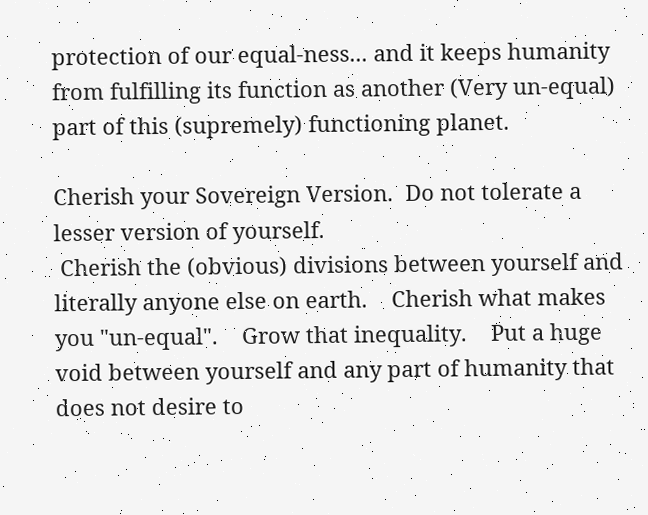protection of our equal-ness... and it keeps humanity from fulfilling its function as another (Very un-equal)  part of this (supremely) functioning planet.

Cherish your Sovereign Version.  Do not tolerate a lesser version of yourself.
 Cherish the (obvious) divisions between yourself and literally anyone else on earth.    Cherish what makes you "un-equal".    Grow that inequality.    Put a huge void between yourself and any part of humanity that does not desire to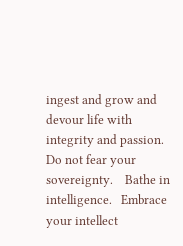ingest and grow and devour life with integrity and passion.    Do not fear your sovereignty.    Bathe in intelligence.   Embrace your intellect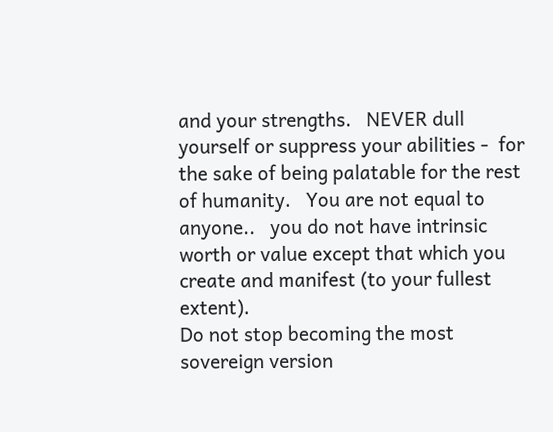and your strengths.   NEVER dull yourself or suppress your abilities -  for the sake of being palatable for the rest of humanity.   You are not equal to anyone..   you do not have intrinsic worth or value except that which you create and manifest (to your fullest extent).
Do not stop becoming the most sovereign version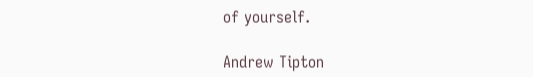of yourself.

Andrew Tipton